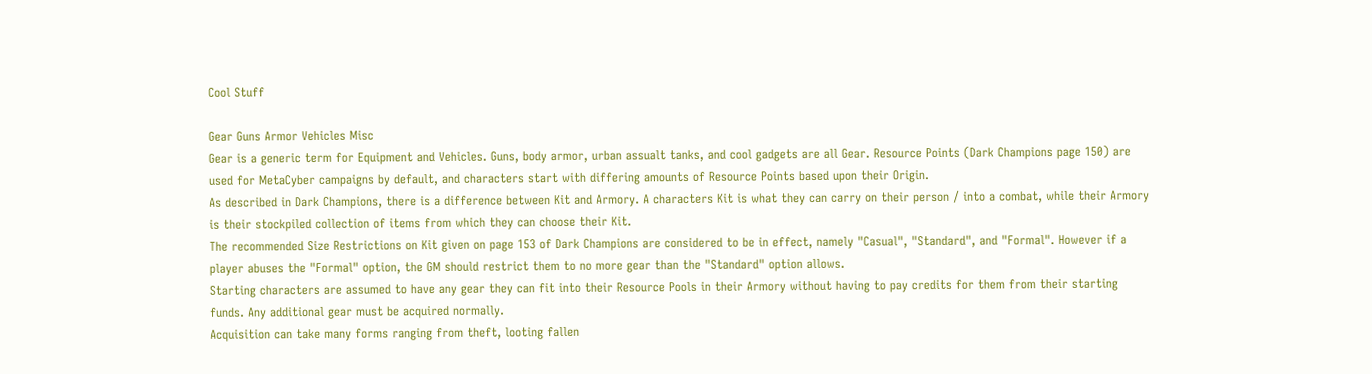Cool Stuff

Gear Guns Armor Vehicles Misc
Gear is a generic term for Equipment and Vehicles. Guns, body armor, urban assualt tanks, and cool gadgets are all Gear. Resource Points (Dark Champions page 150) are used for MetaCyber campaigns by default, and characters start with differing amounts of Resource Points based upon their Origin.
As described in Dark Champions, there is a difference between Kit and Armory. A characters Kit is what they can carry on their person / into a combat, while their Armory is their stockpiled collection of items from which they can choose their Kit.
The recommended Size Restrictions on Kit given on page 153 of Dark Champions are considered to be in effect, namely "Casual", "Standard", and "Formal". However if a player abuses the "Formal" option, the GM should restrict them to no more gear than the "Standard" option allows.
Starting characters are assumed to have any gear they can fit into their Resource Pools in their Armory without having to pay credits for them from their starting funds. Any additional gear must be acquired normally.
Acquisition can take many forms ranging from theft, looting fallen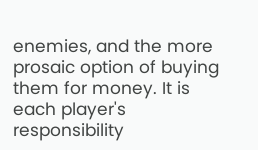enemies, and the more prosaic option of buying them for money. It is each player's responsibility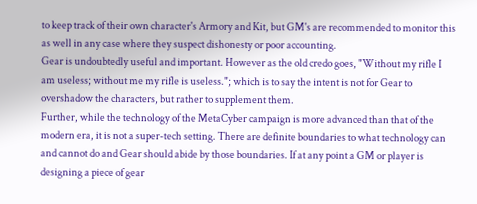to keep track of their own character's Armory and Kit, but GM's are recommended to monitor this as well in any case where they suspect dishonesty or poor accounting.
Gear is undoubtedly useful and important. However as the old credo goes, "Without my rifle I am useless; without me my rifle is useless."; which is to say the intent is not for Gear to overshadow the characters, but rather to supplement them.
Further, while the technology of the MetaCyber campaign is more advanced than that of the modern era, it is not a super-tech setting. There are definite boundaries to what technology can and cannot do and Gear should abide by those boundaries. If at any point a GM or player is designing a piece of gear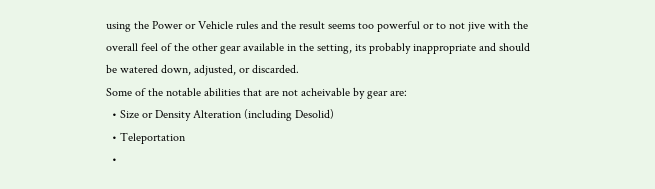using the Power or Vehicle rules and the result seems too powerful or to not jive with the overall feel of the other gear available in the setting, its probably inappropriate and should be watered down, adjusted, or discarded.
Some of the notable abilities that are not acheivable by gear are:
  • Size or Density Alteration (including Desolid)
  • Teleportation
  •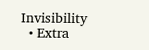Invisibility
  • Extra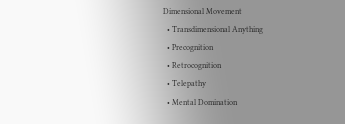Dimensional Movement
  • Transdimensional Anything
  • Precognition
  • Retrocognition
  • Telepathy
  • Mental Domination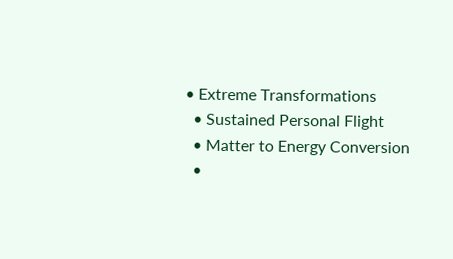• Extreme Transformations
  • Sustained Personal Flight
  • Matter to Energy Conversion
  •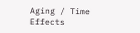Aging / Time Effects